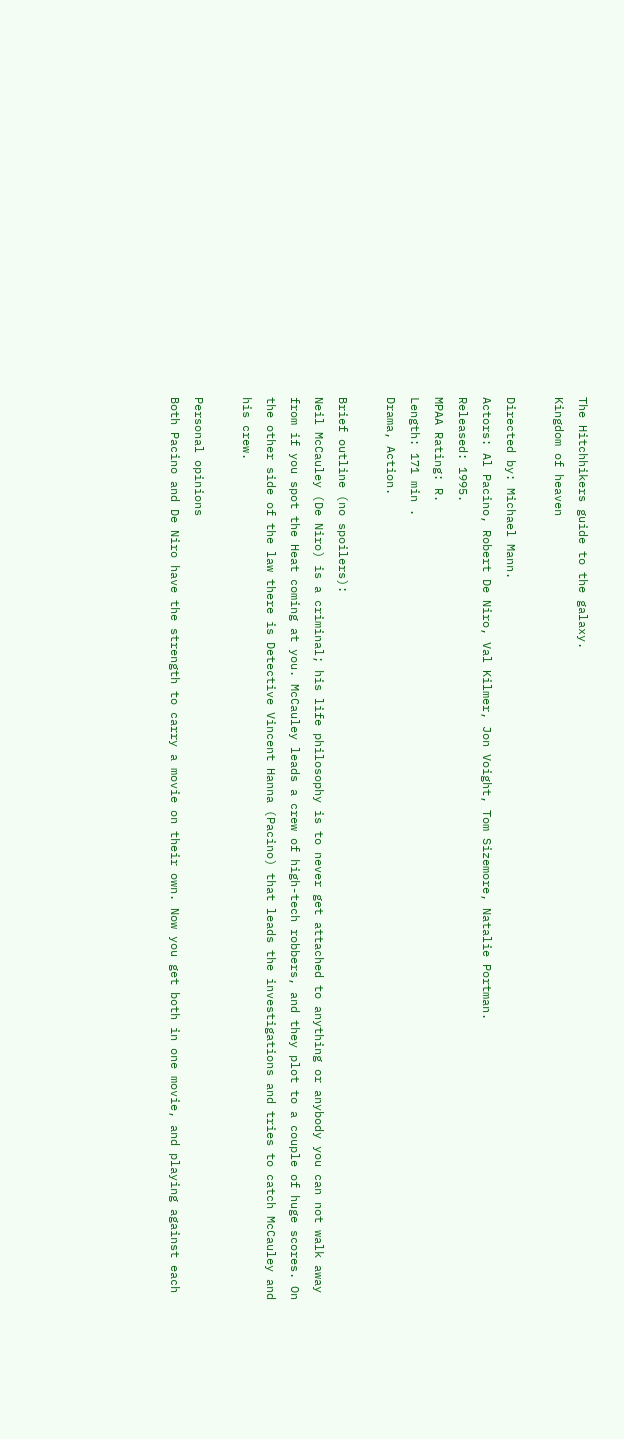The Hitchhikers guide to the galaxy.
Kingdom of heaven

Directed by: Michael Mann.
Actors: Al Pacino, Robert De Niro, Val Kilmer, Jon Voight, Tom Sizemore, Natalie Portman.
Released: 1995.
MPAA Rating: R.
Length: 171 min .
Drama, Action.

Brief outline (no spoilers):
Neil McCauley (De Niro) is a criminal; his life philosophy is to never get attached to anything or anybody you can not walk away from if you spot the Heat coming at you. McCauley leads a crew of high-tech robbers, and they plot to a couple of huge scores. On the other side of the law there is Detective Vincent Hanna (Pacino) that leads the investigations and tries to catch McCauley and his crew.

Personal opinions
Both Pacino and De Niro have the strength to carry a movie on their own. Now you get both in one movie, and playing against each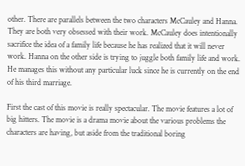other. There are parallels between the two characters McCauley and Hanna. They are both very obsessed with their work. McCauley does intentionally sacrifice the idea of a family life because he has realized that it will never work. Hanna on the other side is trying to juggle both family life and work. He manages this without any particular luck since he is currently on the end of his third marriage.

First the cast of this movie is really spectacular. The movie features a lot of big hitters. The movie is a drama movie about the various problems the characters are having, but aside from the traditional boring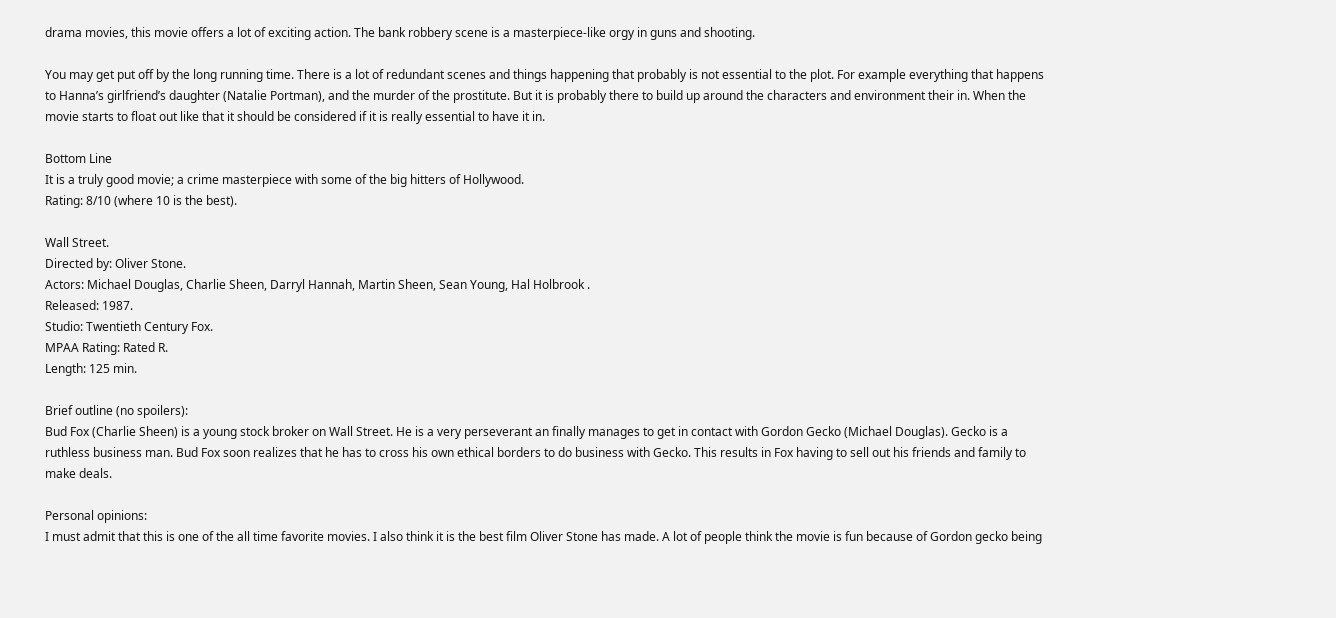drama movies, this movie offers a lot of exciting action. The bank robbery scene is a masterpiece-like orgy in guns and shooting.

You may get put off by the long running time. There is a lot of redundant scenes and things happening that probably is not essential to the plot. For example everything that happens to Hanna’s girlfriend’s daughter (Natalie Portman), and the murder of the prostitute. But it is probably there to build up around the characters and environment their in. When the movie starts to float out like that it should be considered if it is really essential to have it in.

Bottom Line
It is a truly good movie; a crime masterpiece with some of the big hitters of Hollywood.
Rating: 8/10 (where 10 is the best).

Wall Street.
Directed by: Oliver Stone.
Actors: Michael Douglas, Charlie Sheen, Darryl Hannah, Martin Sheen, Sean Young, Hal Holbrook .
Released: 1987.
Studio: Twentieth Century Fox.
MPAA Rating: Rated R.
Length: 125 min.

Brief outline (no spoilers):
Bud Fox (Charlie Sheen) is a young stock broker on Wall Street. He is a very perseverant an finally manages to get in contact with Gordon Gecko (Michael Douglas). Gecko is a ruthless business man. Bud Fox soon realizes that he has to cross his own ethical borders to do business with Gecko. This results in Fox having to sell out his friends and family to make deals.

Personal opinions:
I must admit that this is one of the all time favorite movies. I also think it is the best film Oliver Stone has made. A lot of people think the movie is fun because of Gordon gecko being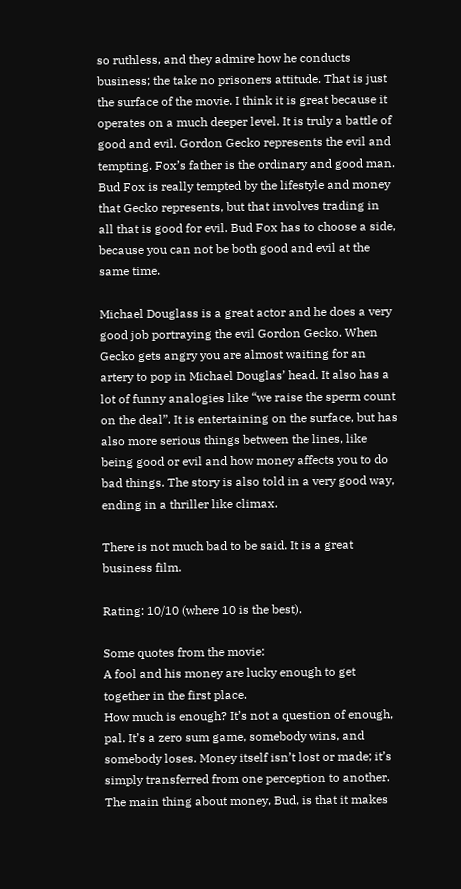so ruthless, and they admire how he conducts business; the take no prisoners attitude. That is just the surface of the movie. I think it is great because it operates on a much deeper level. It is truly a battle of good and evil. Gordon Gecko represents the evil and tempting. Fox’s father is the ordinary and good man. Bud Fox is really tempted by the lifestyle and money that Gecko represents, but that involves trading in all that is good for evil. Bud Fox has to choose a side, because you can not be both good and evil at the same time.

Michael Douglass is a great actor and he does a very good job portraying the evil Gordon Gecko. When Gecko gets angry you are almost waiting for an artery to pop in Michael Douglas’ head. It also has a lot of funny analogies like “we raise the sperm count on the deal”. It is entertaining on the surface, but has also more serious things between the lines, like being good or evil and how money affects you to do bad things. The story is also told in a very good way, ending in a thriller like climax.

There is not much bad to be said. It is a great business film.

Rating: 10/10 (where 10 is the best).

Some quotes from the movie:
A fool and his money are lucky enough to get together in the first place.
How much is enough? It’s not a question of enough, pal. It’s a zero sum game, somebody wins, and somebody loses. Money itself isn’t lost or made; it’s simply transferred from one perception to another.
The main thing about money, Bud, is that it makes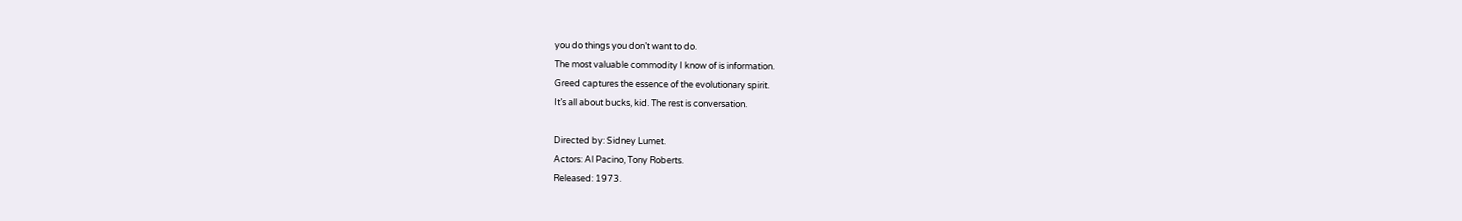you do things you don’t want to do.
The most valuable commodity I know of is information.
Greed captures the essence of the evolutionary spirit.
It’s all about bucks, kid. The rest is conversation.

Directed by: Sidney Lumet.
Actors: Al Pacino, Tony Roberts.
Released: 1973.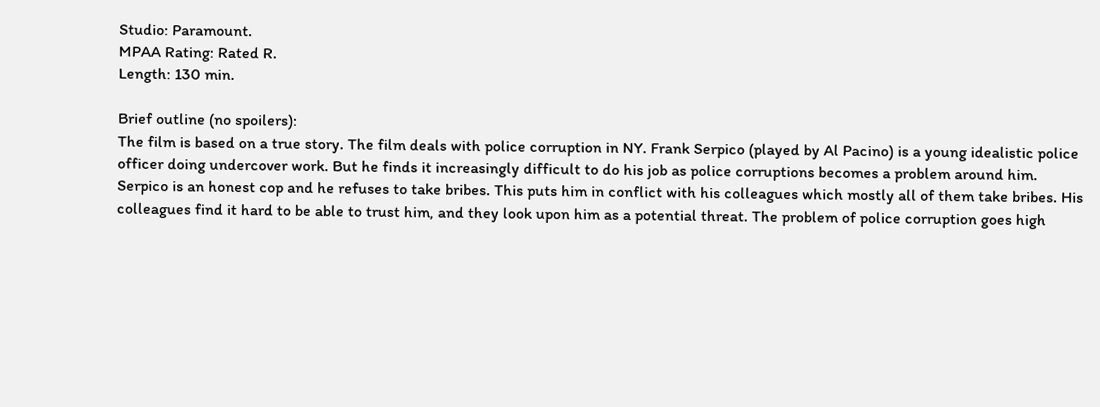Studio: Paramount.
MPAA Rating: Rated R.
Length: 130 min.

Brief outline (no spoilers):
The film is based on a true story. The film deals with police corruption in NY. Frank Serpico (played by Al Pacino) is a young idealistic police officer doing undercover work. But he finds it increasingly difficult to do his job as police corruptions becomes a problem around him. Serpico is an honest cop and he refuses to take bribes. This puts him in conflict with his colleagues which mostly all of them take bribes. His colleagues find it hard to be able to trust him, and they look upon him as a potential threat. The problem of police corruption goes high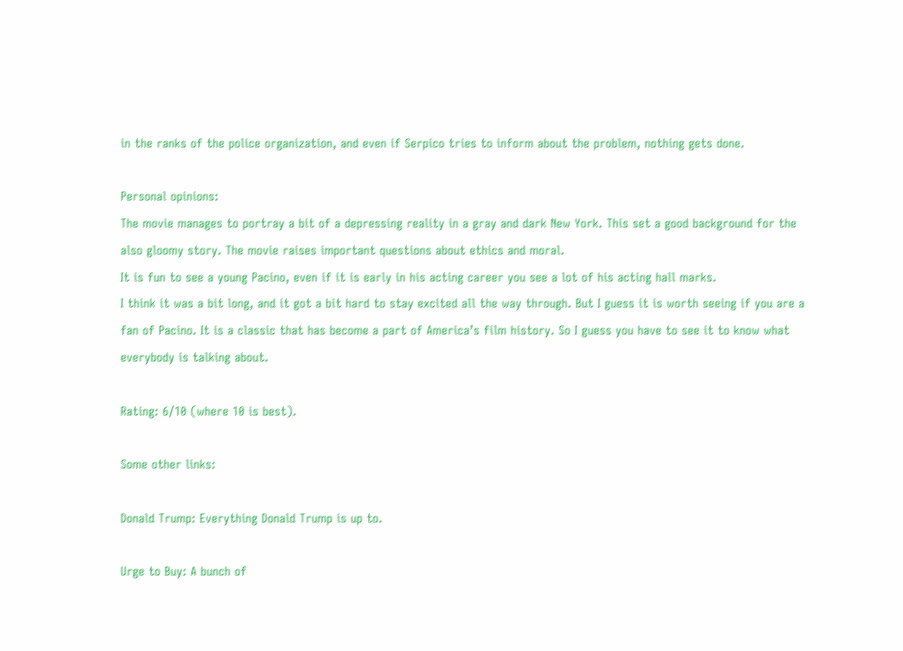in the ranks of the police organization, and even if Serpico tries to inform about the problem, nothing gets done.

Personal opinions:
The movie manages to portray a bit of a depressing reality in a gray and dark New York. This set a good background for the also gloomy story. The movie raises important questions about ethics and moral.
It is fun to see a young Pacino, even if it is early in his acting career you see a lot of his acting hall marks.
I think it was a bit long, and it got a bit hard to stay excited all the way through. But I guess it is worth seeing if you are a fan of Pacino. It is a classic that has become a part of America’s film history. So I guess you have to see it to know what everybody is talking about.

Rating: 6/10 (where 10 is best).

Some other links:

Donald Trump: Everything Donald Trump is up to.

Urge to Buy: A bunch of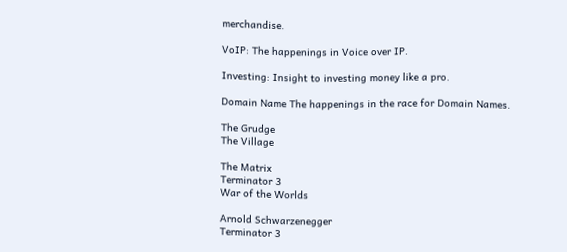merchandise.

VoIP: The happenings in Voice over IP.

Investing: Insight to investing money like a pro.

Domain Name The happenings in the race for Domain Names.

The Grudge
The Village

The Matrix
Terminator 3
War of the Worlds

Arnold Schwarzenegger
Terminator 3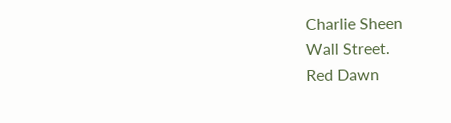Charlie Sheen
Wall Street.
Red Dawn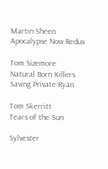Martin Sheen
Apocalypse Now Redux

Tom Sizemore
Natural Born Killers
Saving Private Ryan

Tom Skerritt
Tears of the Sun

Sylvester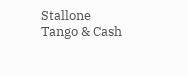Stallone
Tango & Cash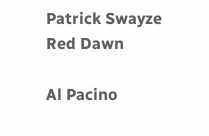Patrick Swayze
Red Dawn

Al Pacino